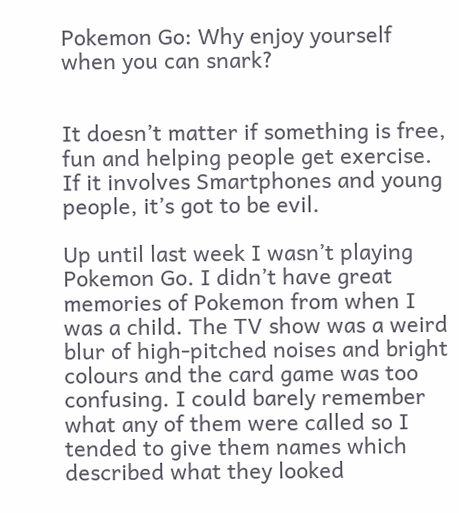Pokemon Go: Why enjoy yourself when you can snark?


It doesn’t matter if something is free, fun and helping people get exercise. If it involves Smartphones and young people, it’s got to be evil.

Up until last week I wasn’t playing Pokemon Go. I didn’t have great memories of Pokemon from when I was a child. The TV show was a weird blur of high-pitched noises and bright colours and the card game was too confusing. I could barely remember what any of them were called so I tended to give them names which described what they looked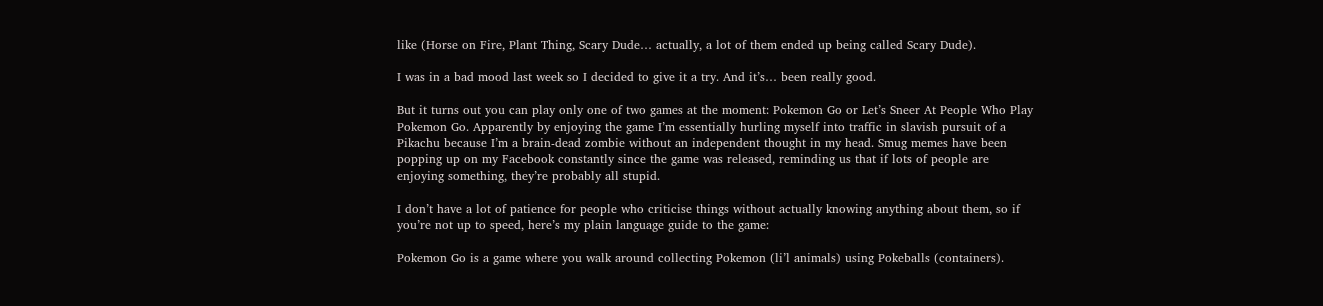like (Horse on Fire, Plant Thing, Scary Dude… actually, a lot of them ended up being called Scary Dude).

I was in a bad mood last week so I decided to give it a try. And it’s… been really good.

But it turns out you can play only one of two games at the moment: Pokemon Go or Let’s Sneer At People Who Play Pokemon Go. Apparently by enjoying the game I’m essentially hurling myself into traffic in slavish pursuit of a Pikachu because I’m a brain-dead zombie without an independent thought in my head. Smug memes have been popping up on my Facebook constantly since the game was released, reminding us that if lots of people are enjoying something, they’re probably all stupid.

I don’t have a lot of patience for people who criticise things without actually knowing anything about them, so if you’re not up to speed, here’s my plain language guide to the game:

Pokemon Go is a game where you walk around collecting Pokemon (li’l animals) using Pokeballs (containers).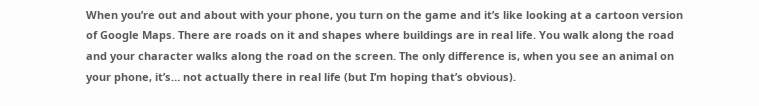When you’re out and about with your phone, you turn on the game and it’s like looking at a cartoon version of Google Maps. There are roads on it and shapes where buildings are in real life. You walk along the road and your character walks along the road on the screen. The only difference is, when you see an animal on your phone, it’s… not actually there in real life (but I’m hoping that’s obvious).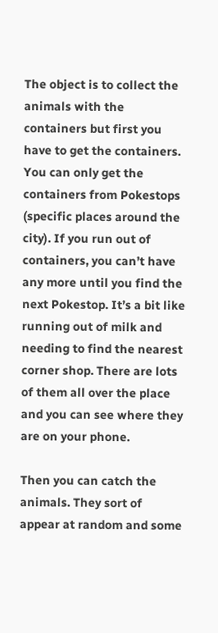The object is to collect the animals with the containers but first you have to get the containers. You can only get the containers from Pokestops (specific places around the city). If you run out of containers, you can’t have any more until you find the next Pokestop. It’s a bit like running out of milk and needing to find the nearest corner shop. There are lots of them all over the place and you can see where they are on your phone.

Then you can catch the animals. They sort of appear at random and some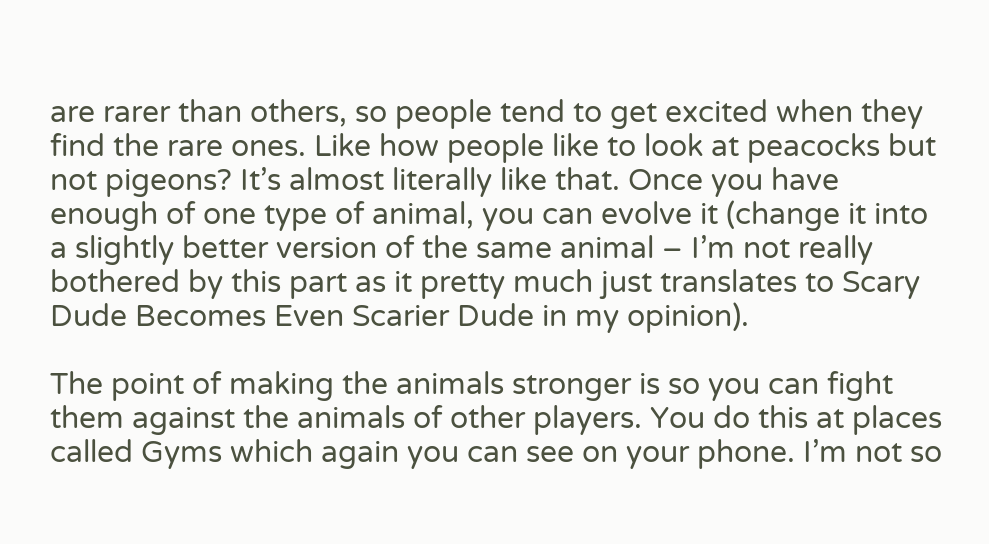are rarer than others, so people tend to get excited when they find the rare ones. Like how people like to look at peacocks but not pigeons? It’s almost literally like that. Once you have enough of one type of animal, you can evolve it (change it into a slightly better version of the same animal – I’m not really bothered by this part as it pretty much just translates to Scary Dude Becomes Even Scarier Dude in my opinion).

The point of making the animals stronger is so you can fight them against the animals of other players. You do this at places called Gyms which again you can see on your phone. I’m not so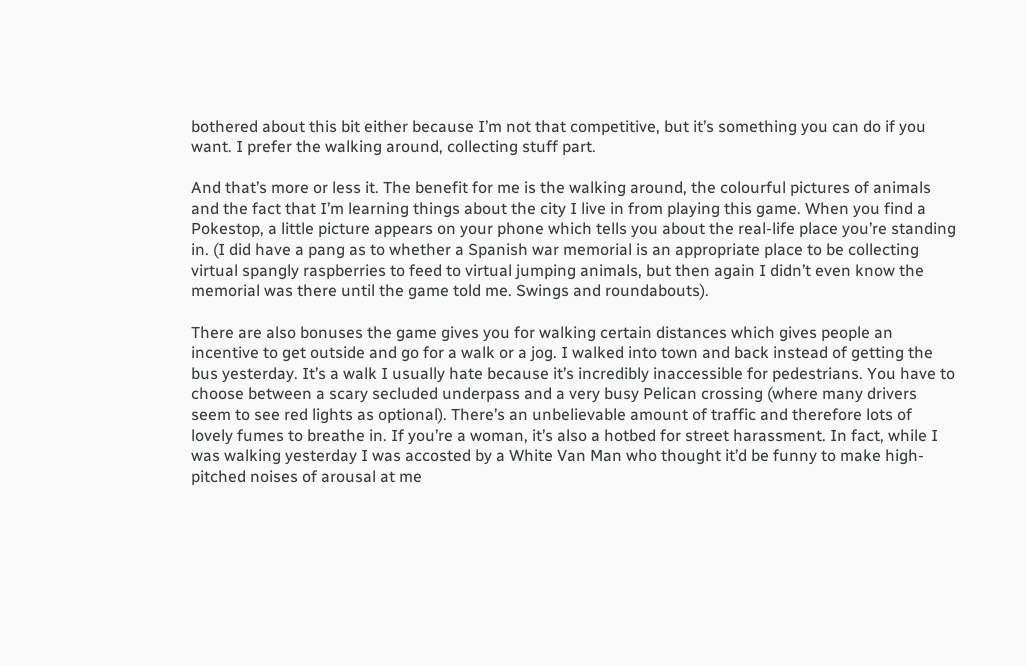bothered about this bit either because I’m not that competitive, but it’s something you can do if you want. I prefer the walking around, collecting stuff part.

And that’s more or less it. The benefit for me is the walking around, the colourful pictures of animals and the fact that I’m learning things about the city I live in from playing this game. When you find a Pokestop, a little picture appears on your phone which tells you about the real-life place you’re standing in. (I did have a pang as to whether a Spanish war memorial is an appropriate place to be collecting virtual spangly raspberries to feed to virtual jumping animals, but then again I didn’t even know the memorial was there until the game told me. Swings and roundabouts).

There are also bonuses the game gives you for walking certain distances which gives people an incentive to get outside and go for a walk or a jog. I walked into town and back instead of getting the bus yesterday. It’s a walk I usually hate because it’s incredibly inaccessible for pedestrians. You have to choose between a scary secluded underpass and a very busy Pelican crossing (where many drivers seem to see red lights as optional). There’s an unbelievable amount of traffic and therefore lots of lovely fumes to breathe in. If you’re a woman, it’s also a hotbed for street harassment. In fact, while I was walking yesterday I was accosted by a White Van Man who thought it’d be funny to make high-pitched noises of arousal at me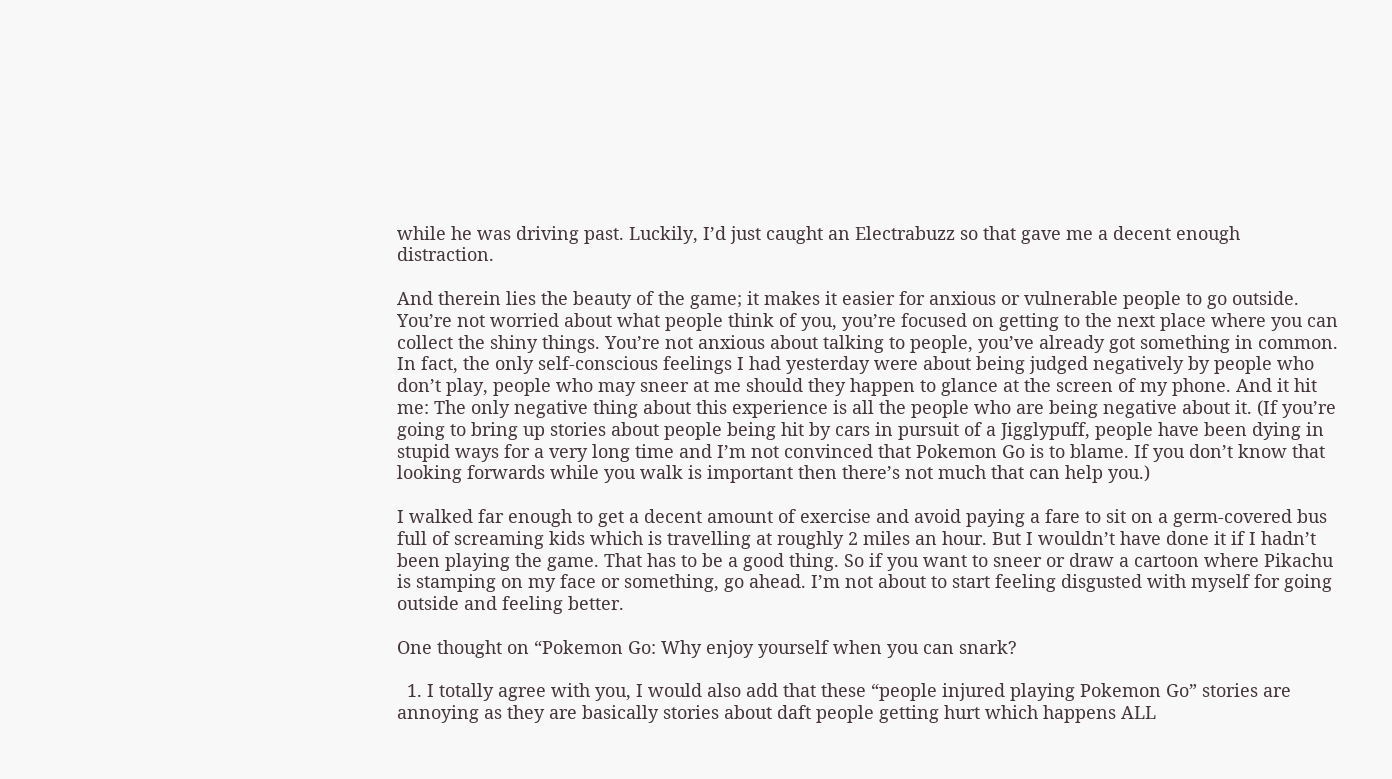while he was driving past. Luckily, I’d just caught an Electrabuzz so that gave me a decent enough distraction.

And therein lies the beauty of the game; it makes it easier for anxious or vulnerable people to go outside. You’re not worried about what people think of you, you’re focused on getting to the next place where you can collect the shiny things. You’re not anxious about talking to people, you’ve already got something in common. In fact, the only self-conscious feelings I had yesterday were about being judged negatively by people who don’t play, people who may sneer at me should they happen to glance at the screen of my phone. And it hit me: The only negative thing about this experience is all the people who are being negative about it. (If you’re going to bring up stories about people being hit by cars in pursuit of a Jigglypuff, people have been dying in stupid ways for a very long time and I’m not convinced that Pokemon Go is to blame. If you don’t know that looking forwards while you walk is important then there’s not much that can help you.)

I walked far enough to get a decent amount of exercise and avoid paying a fare to sit on a germ-covered bus full of screaming kids which is travelling at roughly 2 miles an hour. But I wouldn’t have done it if I hadn’t been playing the game. That has to be a good thing. So if you want to sneer or draw a cartoon where Pikachu is stamping on my face or something, go ahead. I’m not about to start feeling disgusted with myself for going outside and feeling better.

One thought on “Pokemon Go: Why enjoy yourself when you can snark?

  1. I totally agree with you, I would also add that these “people injured playing Pokemon Go” stories are annoying as they are basically stories about daft people getting hurt which happens ALL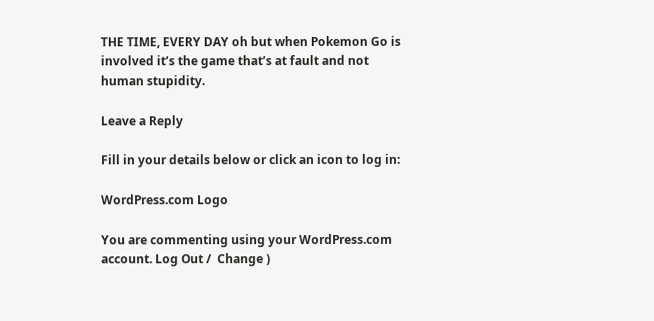THE TIME, EVERY DAY oh but when Pokemon Go is involved it’s the game that’s at fault and not human stupidity.

Leave a Reply

Fill in your details below or click an icon to log in:

WordPress.com Logo

You are commenting using your WordPress.com account. Log Out /  Change )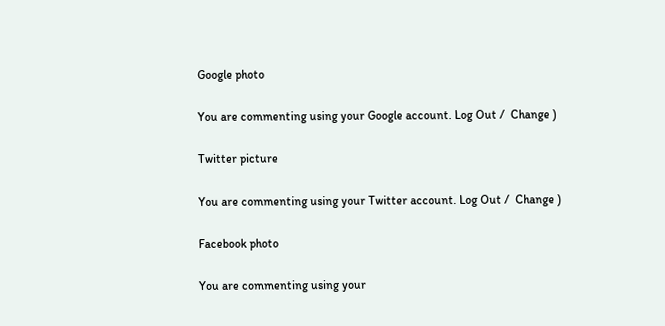Google photo

You are commenting using your Google account. Log Out /  Change )

Twitter picture

You are commenting using your Twitter account. Log Out /  Change )

Facebook photo

You are commenting using your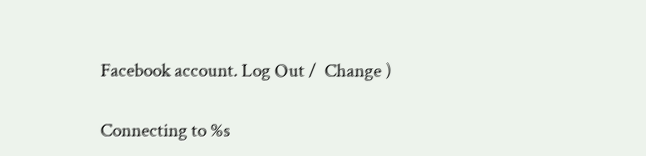Facebook account. Log Out /  Change )

Connecting to %s